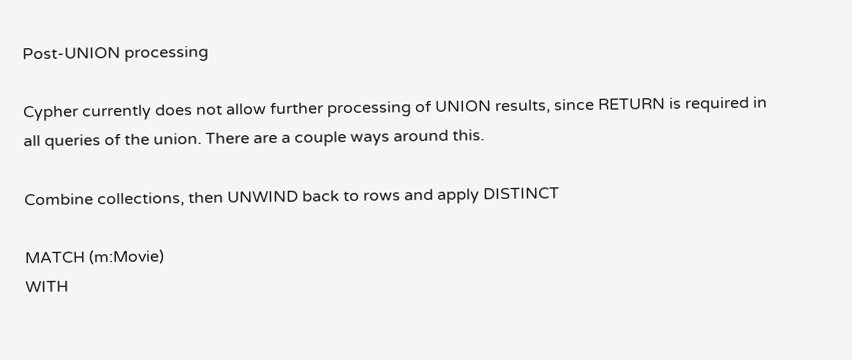Post-UNION processing

Cypher currently does not allow further processing of UNION results, since RETURN is required in all queries of the union. There are a couple ways around this.

Combine collections, then UNWIND back to rows and apply DISTINCT

MATCH (m:Movie)
WITH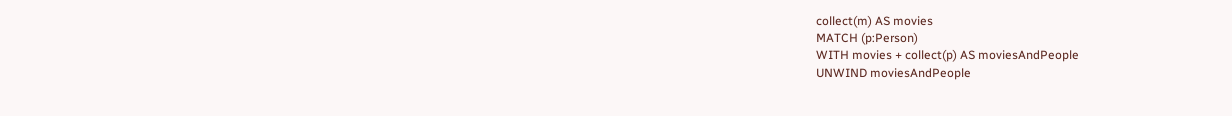collect(m) AS movies
MATCH (p:Person)
WITH movies + collect(p) AS moviesAndPeople
UNWIND moviesAndPeople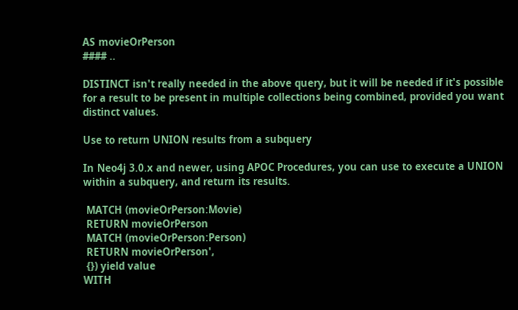AS movieOrPerson
#### ..

DISTINCT isn't really needed in the above query, but it will be needed if it's possible for a result to be present in multiple collections being combined, provided you want distinct values.

Use to return UNION results from a subquery

In Neo4j 3.0.x and newer, using APOC Procedures, you can use to execute a UNION within a subquery, and return its results.

 MATCH (movieOrPerson:Movie)
 RETURN movieOrPerson
 MATCH (movieOrPerson:Person)
 RETURN movieOrPerson',
 {}) yield value
WITH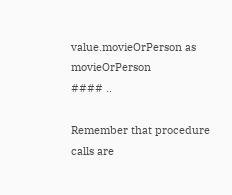value.movieOrPerson as movieOrPerson
#### ..

Remember that procedure calls are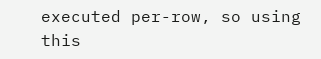executed per-row, so using this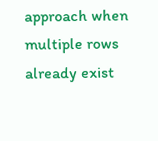approach when multiple rows already exist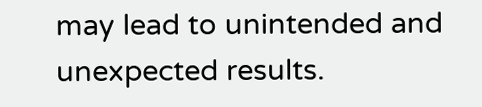may lead to unintended and unexpected results.